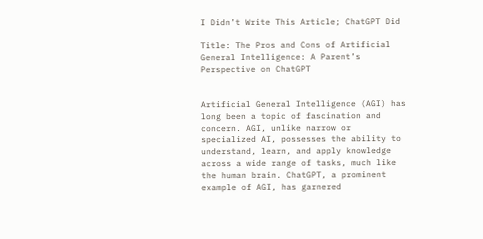I Didn’t Write This Article; ChatGPT Did

Title: The Pros and Cons of Artificial General Intelligence: A Parent’s Perspective on ChatGPT


Artificial General Intelligence (AGI) has long been a topic of fascination and concern. AGI, unlike narrow or specialized AI, possesses the ability to understand, learn, and apply knowledge across a wide range of tasks, much like the human brain. ChatGPT, a prominent example of AGI, has garnered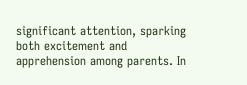significant attention, sparking both excitement and apprehension among parents. In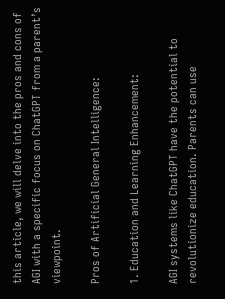this article, we will delve into the pros and cons of AGI with a specific focus on ChatGPT from a parent’s viewpoint.

Pros of Artificial General Intelligence:

1. Education and Learning Enhancement:

AGI systems like ChatGPT have the potential to revolutionize education. Parents can use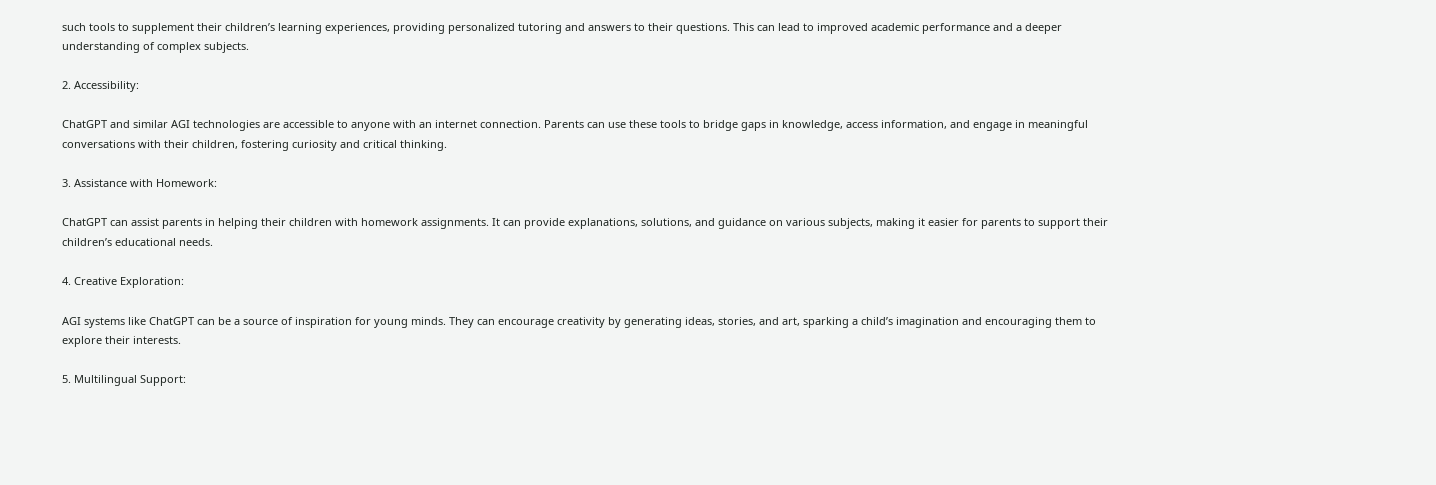such tools to supplement their children’s learning experiences, providing personalized tutoring and answers to their questions. This can lead to improved academic performance and a deeper understanding of complex subjects.

2. Accessibility:

ChatGPT and similar AGI technologies are accessible to anyone with an internet connection. Parents can use these tools to bridge gaps in knowledge, access information, and engage in meaningful conversations with their children, fostering curiosity and critical thinking.

3. Assistance with Homework:

ChatGPT can assist parents in helping their children with homework assignments. It can provide explanations, solutions, and guidance on various subjects, making it easier for parents to support their children’s educational needs.

4. Creative Exploration:

AGI systems like ChatGPT can be a source of inspiration for young minds. They can encourage creativity by generating ideas, stories, and art, sparking a child’s imagination and encouraging them to explore their interests.

5. Multilingual Support: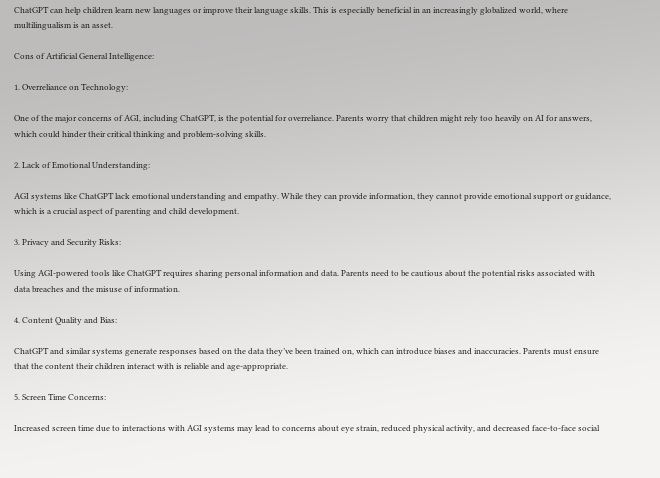ChatGPT can help children learn new languages or improve their language skills. This is especially beneficial in an increasingly globalized world, where multilingualism is an asset.

Cons of Artificial General Intelligence:

1. Overreliance on Technology:

One of the major concerns of AGI, including ChatGPT, is the potential for overreliance. Parents worry that children might rely too heavily on AI for answers, which could hinder their critical thinking and problem-solving skills.

2. Lack of Emotional Understanding:

AGI systems like ChatGPT lack emotional understanding and empathy. While they can provide information, they cannot provide emotional support or guidance, which is a crucial aspect of parenting and child development.

3. Privacy and Security Risks:

Using AGI-powered tools like ChatGPT requires sharing personal information and data. Parents need to be cautious about the potential risks associated with data breaches and the misuse of information.

4. Content Quality and Bias:

ChatGPT and similar systems generate responses based on the data they’ve been trained on, which can introduce biases and inaccuracies. Parents must ensure that the content their children interact with is reliable and age-appropriate.

5. Screen Time Concerns:

Increased screen time due to interactions with AGI systems may lead to concerns about eye strain, reduced physical activity, and decreased face-to-face social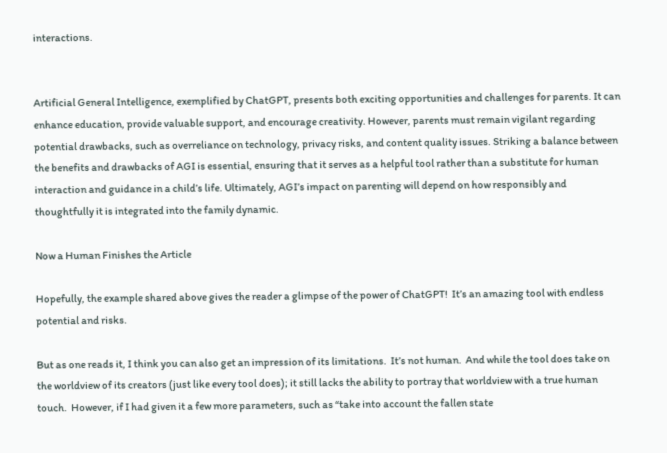interactions.


Artificial General Intelligence, exemplified by ChatGPT, presents both exciting opportunities and challenges for parents. It can enhance education, provide valuable support, and encourage creativity. However, parents must remain vigilant regarding potential drawbacks, such as overreliance on technology, privacy risks, and content quality issues. Striking a balance between the benefits and drawbacks of AGI is essential, ensuring that it serves as a helpful tool rather than a substitute for human interaction and guidance in a child’s life. Ultimately, AGI’s impact on parenting will depend on how responsibly and thoughtfully it is integrated into the family dynamic.

Now a Human Finishes the Article

Hopefully, the example shared above gives the reader a glimpse of the power of ChatGPT!  It’s an amazing tool with endless potential and risks.

But as one reads it, I think you can also get an impression of its limitations.  It’s not human.  And while the tool does take on the worldview of its creators (just like every tool does); it still lacks the ability to portray that worldview with a true human touch.  However, if I had given it a few more parameters, such as “take into account the fallen state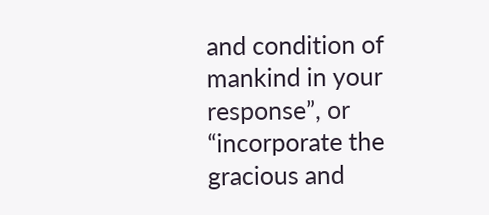and condition of mankind in your response”, or “incorporate the gracious and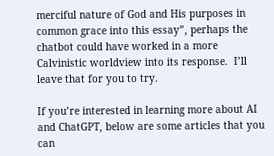merciful nature of God and His purposes in common grace into this essay”, perhaps the chatbot could have worked in a more Calvinistic worldview into its response.  I’ll leave that for you to try.

If you’re interested in learning more about AI and ChatGPT, below are some articles that you can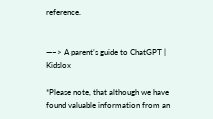reference.


—–> A parent’s guide to ChatGPT | Kidslox

*Please note, that although we have found valuable information from an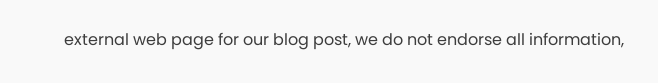external web page for our blog post, we do not endorse all information,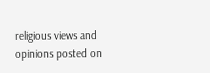religious views and opinions posted on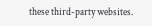these third-party websites.